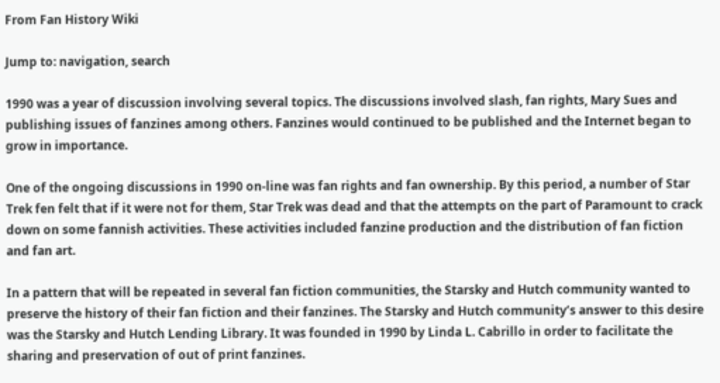From Fan History Wiki

Jump to: navigation, search

1990 was a year of discussion involving several topics. The discussions involved slash, fan rights, Mary Sues and publishing issues of fanzines among others. Fanzines would continued to be published and the Internet began to grow in importance.

One of the ongoing discussions in 1990 on-line was fan rights and fan ownership. By this period, a number of Star Trek fen felt that if it were not for them, Star Trek was dead and that the attempts on the part of Paramount to crack down on some fannish activities. These activities included fanzine production and the distribution of fan fiction and fan art.

In a pattern that will be repeated in several fan fiction communities, the Starsky and Hutch community wanted to preserve the history of their fan fiction and their fanzines. The Starsky and Hutch community’s answer to this desire was the Starsky and Hutch Lending Library. It was founded in 1990 by Linda L. Cabrillo in order to facilitate the sharing and preservation of out of print fanzines.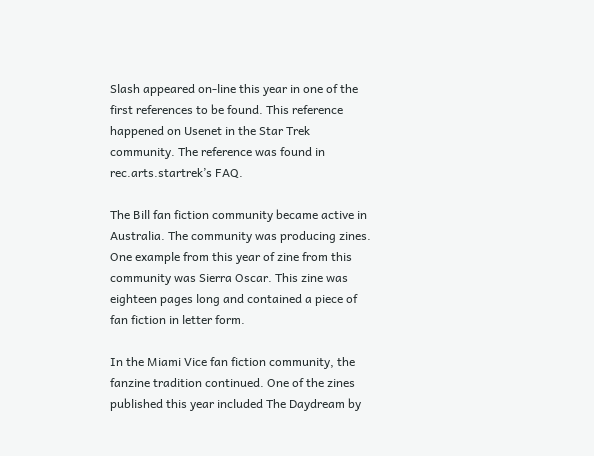Slash appeared on-line this year in one of the first references to be found. This reference happened on Usenet in the Star Trek community. The reference was found in rec.arts.startrek’s FAQ.

The Bill fan fiction community became active in Australia. The community was producing zines. One example from this year of zine from this community was Sierra Oscar. This zine was eighteen pages long and contained a piece of fan fiction in letter form.

In the Miami Vice fan fiction community, the fanzine tradition continued. One of the zines published this year included The Daydream by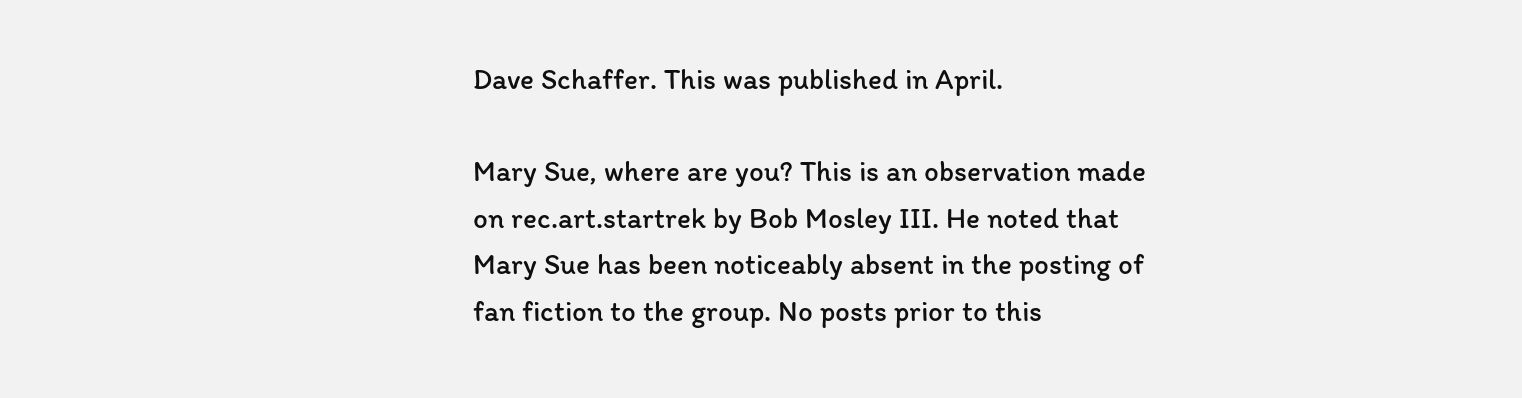Dave Schaffer. This was published in April.

Mary Sue, where are you? This is an observation made on rec.art.startrek by Bob Mosley III. He noted that Mary Sue has been noticeably absent in the posting of fan fiction to the group. No posts prior to this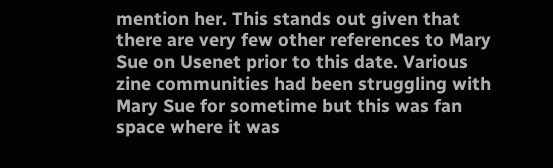mention her. This stands out given that there are very few other references to Mary Sue on Usenet prior to this date. Various zine communities had been struggling with Mary Sue for sometime but this was fan space where it was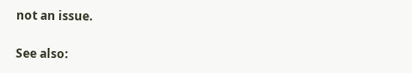not an issue.

See also: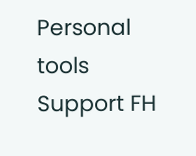Personal tools
Support FH